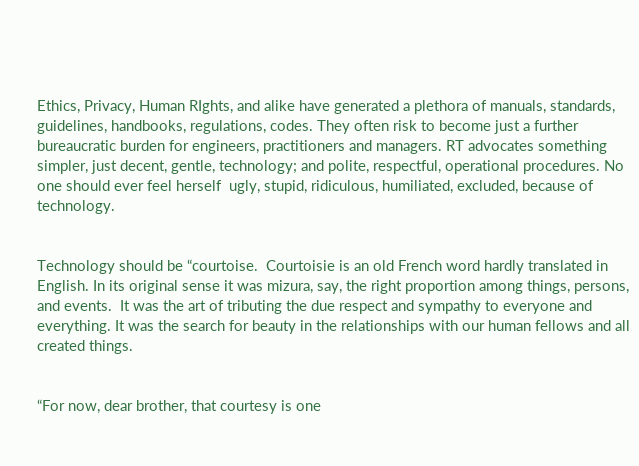Ethics, Privacy, Human RIghts, and alike have generated a plethora of manuals, standards, guidelines, handbooks, regulations, codes. They often risk to become just a further bureaucratic burden for engineers, practitioners and managers. RT advocates something simpler, just decent, gentle, technology; and polite, respectful, operational procedures. No one should ever feel herself  ugly, stupid, ridiculous, humiliated, excluded, because of technology.


Technology should be “courtoise.  Courtoisie is an old French word hardly translated in English. In its original sense it was mizura, say, the right proportion among things, persons, and events.  It was the art of tributing the due respect and sympathy to everyone and everything. It was the search for beauty in the relationships with our human fellows and all created things.


“For now, dear brother, that courtesy is one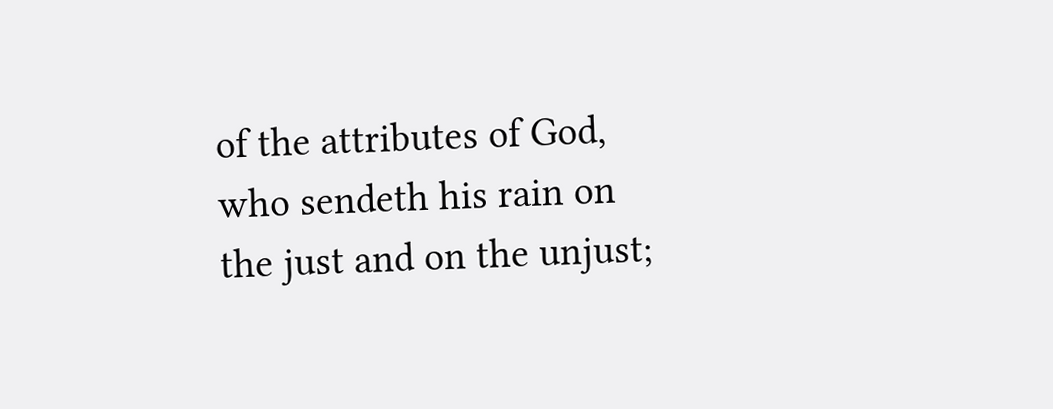of the attributes of God, who sendeth his rain on the just and on the unjust;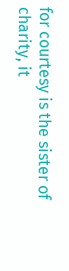for courtesy is the sister of charity, it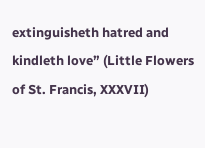extinguisheth hatred and kindleth love” (Little Flowers of St. Francis, XXXVII)